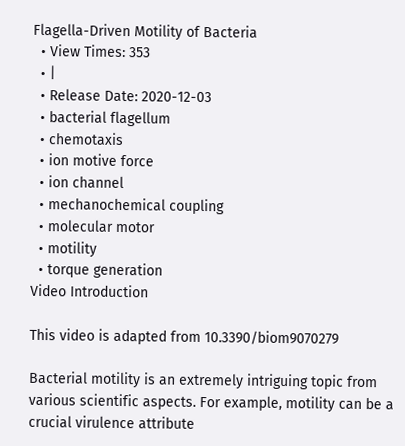Flagella-Driven Motility of Bacteria
  • View Times: 353
  • |
  • Release Date: 2020-12-03
  • bacterial flagellum
  • chemotaxis
  • ion motive force
  • ion channel
  • mechanochemical coupling
  • molecular motor
  • motility
  • torque generation
Video Introduction

This video is adapted from 10.3390/biom9070279

Bacterial motility is an extremely intriguing topic from various scientific aspects. For example, motility can be a crucial virulence attribute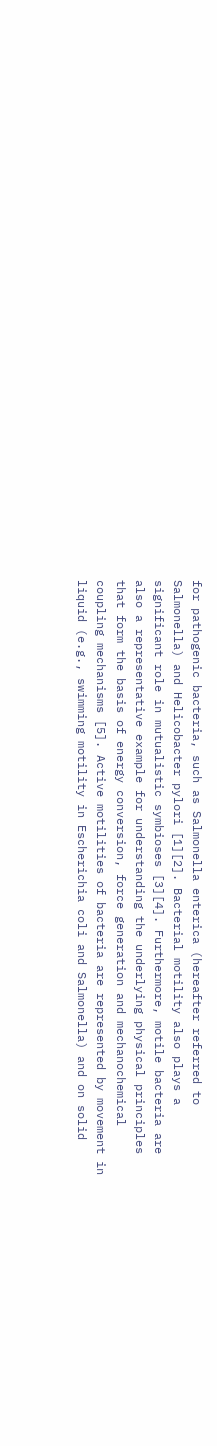for pathogenic bacteria, such as Salmonella enterica (hereafter referred to Salmonella) and Helicobacter pylori [1][2]. Bacterial motility also plays a significant role in mutualistic symbioses [3][4]. Furthermore, motile bacteria are also a representative example for understanding the underlying physical principles that form the basis of energy conversion, force generation and mechanochemical coupling mechanisms [5]. Active motilities of bacteria are represented by movement in liquid (e.g., swimming motility in Escherichia coli and Salmonella) and on solid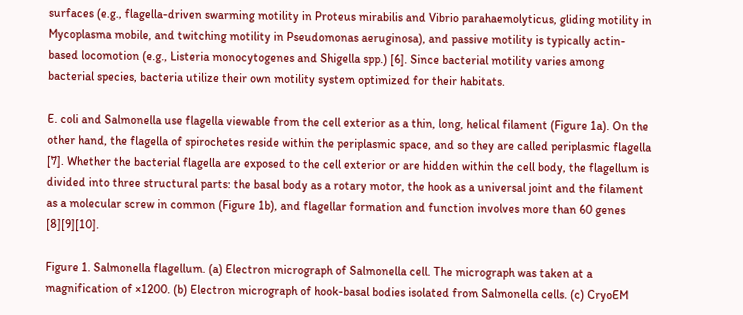surfaces (e.g., flagella-driven swarming motility in Proteus mirabilis and Vibrio parahaemolyticus, gliding motility in Mycoplasma mobile, and twitching motility in Pseudomonas aeruginosa), and passive motility is typically actin-based locomotion (e.g., Listeria monocytogenes and Shigella spp.) [6]. Since bacterial motility varies among bacterial species, bacteria utilize their own motility system optimized for their habitats.

E. coli and Salmonella use flagella viewable from the cell exterior as a thin, long, helical filament (Figure 1a). On the other hand, the flagella of spirochetes reside within the periplasmic space, and so they are called periplasmic flagella [7]. Whether the bacterial flagella are exposed to the cell exterior or are hidden within the cell body, the flagellum is divided into three structural parts: the basal body as a rotary motor, the hook as a universal joint and the filament as a molecular screw in common (Figure 1b), and flagellar formation and function involves more than 60 genes [8][9][10].

Figure 1. Salmonella flagellum. (a) Electron micrograph of Salmonella cell. The micrograph was taken at a magnification of ×1200. (b) Electron micrograph of hook-basal bodies isolated from Salmonella cells. (c) CryoEM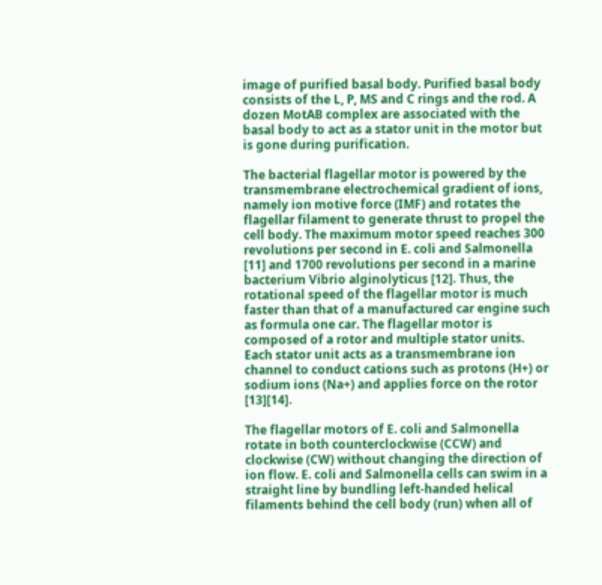image of purified basal body. Purified basal body consists of the L, P, MS and C rings and the rod. A dozen MotAB complex are associated with the basal body to act as a stator unit in the motor but is gone during purification.

The bacterial flagellar motor is powered by the transmembrane electrochemical gradient of ions, namely ion motive force (IMF) and rotates the flagellar filament to generate thrust to propel the cell body. The maximum motor speed reaches 300 revolutions per second in E. coli and Salmonella [11] and 1700 revolutions per second in a marine bacterium Vibrio alginolyticus [12]. Thus, the rotational speed of the flagellar motor is much faster than that of a manufactured car engine such as formula one car. The flagellar motor is composed of a rotor and multiple stator units. Each stator unit acts as a transmembrane ion channel to conduct cations such as protons (H+) or sodium ions (Na+) and applies force on the rotor [13][14].

The flagellar motors of E. coli and Salmonella rotate in both counterclockwise (CCW) and clockwise (CW) without changing the direction of ion flow. E. coli and Salmonella cells can swim in a straight line by bundling left-handed helical filaments behind the cell body (run) when all of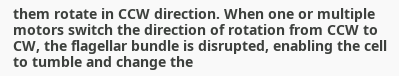them rotate in CCW direction. When one or multiple motors switch the direction of rotation from CCW to CW, the flagellar bundle is disrupted, enabling the cell to tumble and change the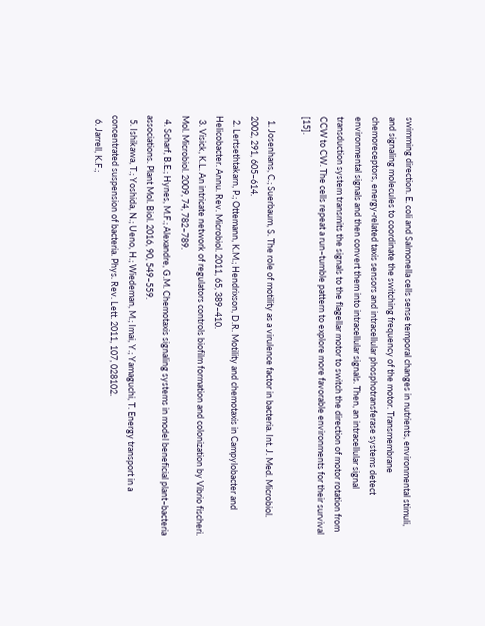swimming direction. E. coli and Salmonella cells sense temporal changes in nutrients, environmental stimuli, and signaling molecules to coordinate the switching frequency of the motor. Transmembrane chemoreceptors, energy-related taxis sensors and intracellular phosphotransferase systems detect environmental signals and then convert them into intracellular signals. Then, an intracellular signal transduction system transmits the signals to the flagellar motor to switch the direction of motor rotation from CCW to CW. The cells repeat a run–tumble pattern to explore more favorable environments for their survival [15].

  1. Josenhans, C.; Suerbaum, S. The role of motility as a virulence factor in bacteria. Int. J. Med. Microbiol. 2002, 291, 605–614.
  2. Lertsethtakarn, P.; Ottemann, K.M.; Hendrixson, D.R. Motility and chemotaxis in Campylobacter and Helicobacter. Annu. Rev. Microbiol. 2011, 65, 389–410.
  3. Visick, K.L. An intricate network of regulators controls biofilm formation and colonization by Vibrio fischeri. Mol. Microbiol. 2009, 74, 782–789.
  4. Scharf, B.E.; Hynes, M.F.; Alexandre, G.M. Chemotaxis signaling systems in model beneficial plant–bacteria associations. Plant Mol. Biol. 2016, 90, 549–559.
  5. Ishikawa, T.; Yoshida, N.; Ueno, H.; Wiedeman, M.; Imai, Y.; Yamaguchi, T. Energy transport in a concentrated suspension of bacteria. Phys. Rev. Lett. 2011, 107, 028102.
  6. Jarrell, K.F.;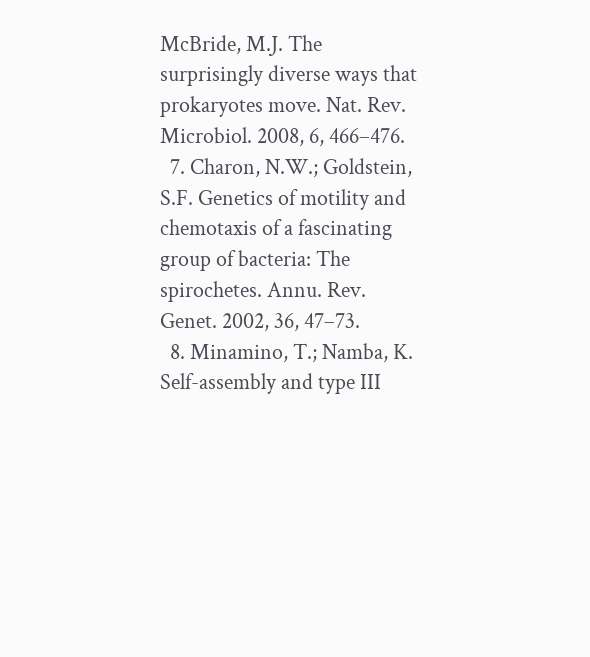McBride, M.J. The surprisingly diverse ways that prokaryotes move. Nat. Rev. Microbiol. 2008, 6, 466–476.
  7. Charon, N.W.; Goldstein, S.F. Genetics of motility and chemotaxis of a fascinating group of bacteria: The spirochetes. Annu. Rev. Genet. 2002, 36, 47–73.
  8. Minamino, T.; Namba, K. Self-assembly and type III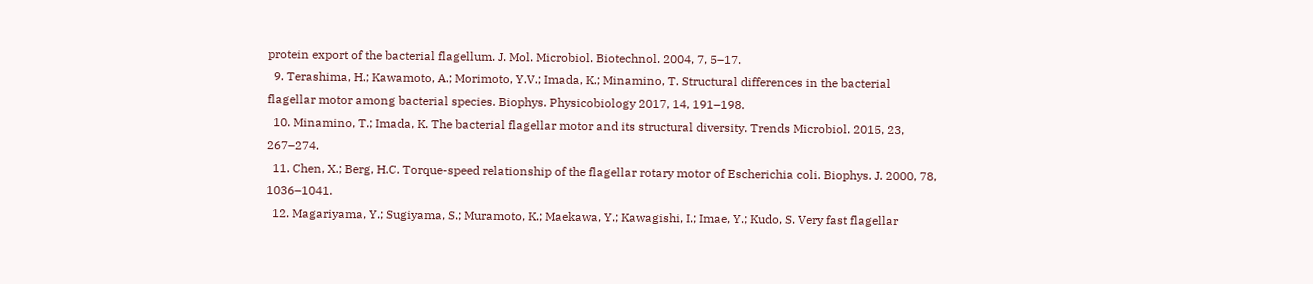protein export of the bacterial flagellum. J. Mol. Microbiol. Biotechnol. 2004, 7, 5–17.
  9. Terashima, H.; Kawamoto, A.; Morimoto, Y.V.; Imada, K.; Minamino, T. Structural differences in the bacterial flagellar motor among bacterial species. Biophys. Physicobiology 2017, 14, 191–198.
  10. Minamino, T.; Imada, K. The bacterial flagellar motor and its structural diversity. Trends Microbiol. 2015, 23, 267–274.
  11. Chen, X.; Berg, H.C. Torque-speed relationship of the flagellar rotary motor of Escherichia coli. Biophys. J. 2000, 78, 1036–1041.
  12. Magariyama, Y.; Sugiyama, S.; Muramoto, K.; Maekawa, Y.; Kawagishi, I.; Imae, Y.; Kudo, S. Very fast flagellar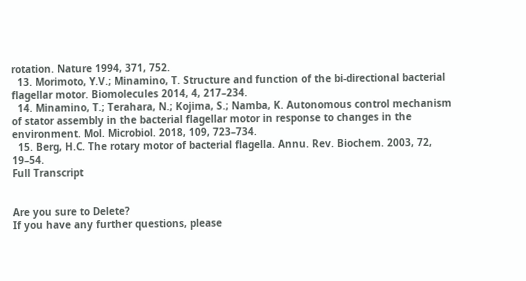rotation. Nature 1994, 371, 752.
  13. Morimoto, Y.V.; Minamino, T. Structure and function of the bi-directional bacterial flagellar motor. Biomolecules 2014, 4, 217–234.
  14. Minamino, T.; Terahara, N.; Kojima, S.; Namba, K. Autonomous control mechanism of stator assembly in the bacterial flagellar motor in response to changes in the environment. Mol. Microbiol. 2018, 109, 723–734.
  15. Berg, H.C. The rotary motor of bacterial flagella. Annu. Rev. Biochem. 2003, 72, 19–54.
Full Transcript


Are you sure to Delete?
If you have any further questions, please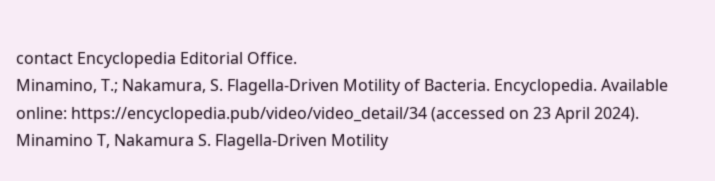contact Encyclopedia Editorial Office.
Minamino, T.; Nakamura, S. Flagella-Driven Motility of Bacteria. Encyclopedia. Available online: https://encyclopedia.pub/video/video_detail/34 (accessed on 23 April 2024).
Minamino T, Nakamura S. Flagella-Driven Motility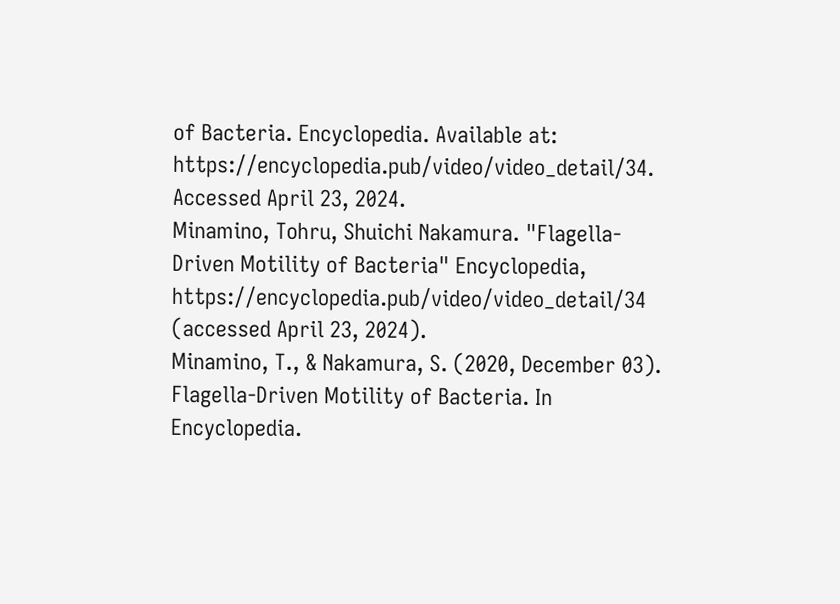of Bacteria. Encyclopedia. Available at: https://encyclopedia.pub/video/video_detail/34. Accessed April 23, 2024.
Minamino, Tohru, Shuichi Nakamura. "Flagella-Driven Motility of Bacteria" Encyclopedia, https://encyclopedia.pub/video/video_detail/34 (accessed April 23, 2024).
Minamino, T., & Nakamura, S. (2020, December 03). Flagella-Driven Motility of Bacteria. In Encyclopedia.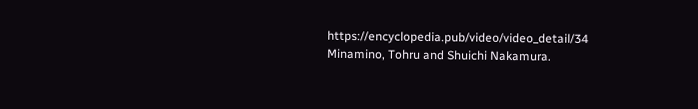https://encyclopedia.pub/video/video_detail/34
Minamino, Tohru and Shuichi Nakamura.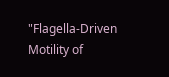"Flagella-Driven Motility of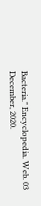Bacteria." Encyclopedia. Web. 03 December, 2020.